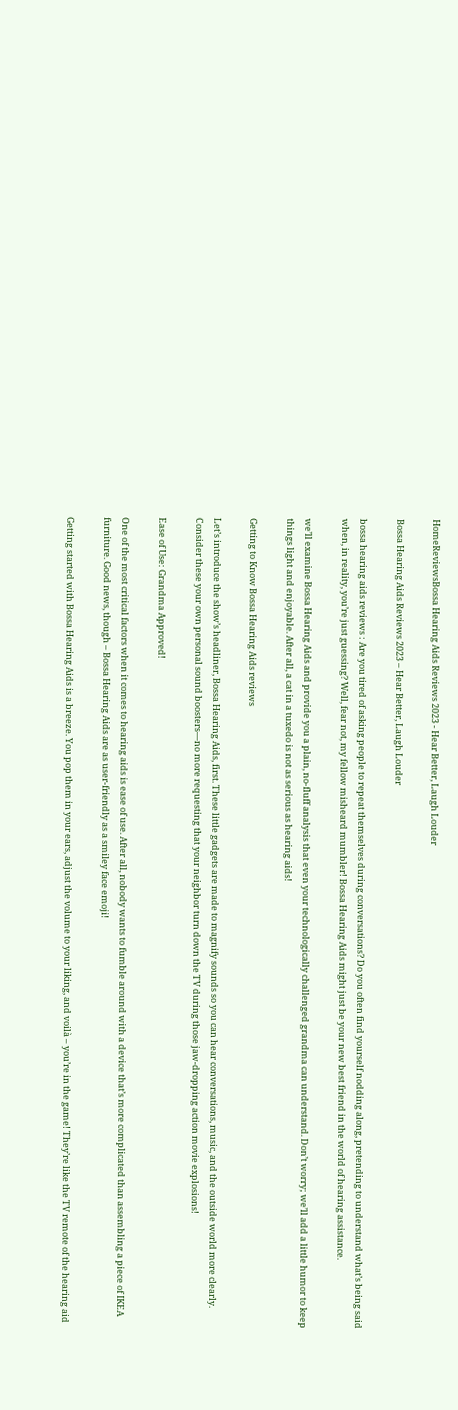HomeReviewsBossa Hearing Aids Reviews 2023 - Hear Better, Laugh Louder

Bossa Hearing Aids Reviews 2023 – Hear Better, Laugh Louder

bossa hearing aids reviews : Are you tired of asking people to repeat themselves during conversations? Do you often find yourself nodding along, pretending to understand what’s being said when, in reality, you’re just guessing? Well, fear not, my fellow misheard mumbler! Bossa Hearing Aids might just be your new best friend in the world of hearing assistance.

we’ll examine Bossa Hearing Aids and provide you a plain, no-fluff analysis that even your technologically challenged grandma can understand. Don’t worry; we’ll add a little humor to keep things light and enjoyable. After all, a cat in a tuxedo is not as serious as hearing aids!

Getting to Know Bossa Hearing Aids reviews

Let’s introduce the show’s headliner, Bossa Hearing Aids, first. These little gadgets are made to magnify sounds so you can hear conversations, music, and the outside world more clearly. Consider these your own personal sound boosters—no more requesting that your neighbor turn down the TV during those jaw-dropping action movie explosions!

Ease of Use: Grandma Approved!

One of the most critical factors when it comes to hearing aids is ease of use. After all, nobody wants to fumble around with a device that’s more complicated than assembling a piece of IKEA furniture. Good news, though – Bossa Hearing Aids are as user-friendly as a smiley face emoji!

Getting started with Bossa Hearing Aids is a breeze. You pop them in your ears, adjust the volume to your liking, and voilà – you’re in the game! They’re like the TV remote of the hearing aid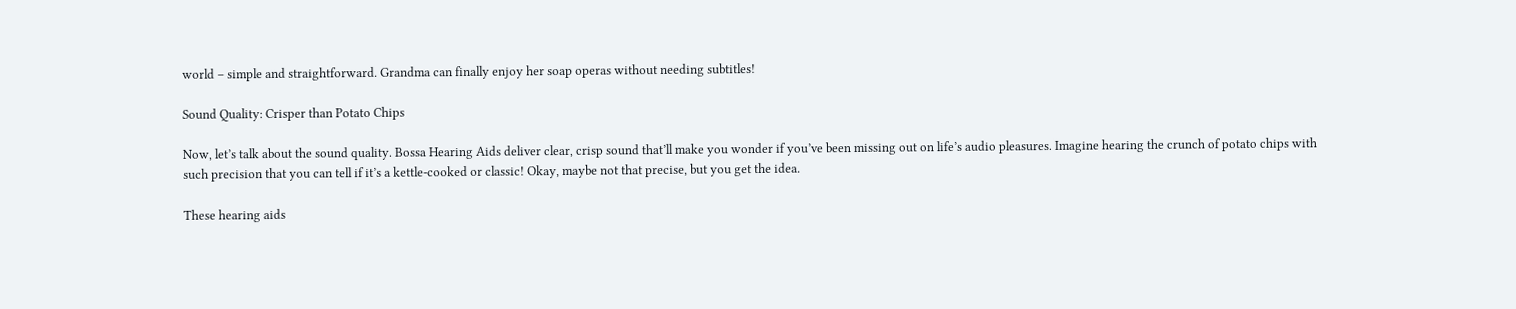world – simple and straightforward. Grandma can finally enjoy her soap operas without needing subtitles!

Sound Quality: Crisper than Potato Chips

Now, let’s talk about the sound quality. Bossa Hearing Aids deliver clear, crisp sound that’ll make you wonder if you’ve been missing out on life’s audio pleasures. Imagine hearing the crunch of potato chips with such precision that you can tell if it’s a kettle-cooked or classic! Okay, maybe not that precise, but you get the idea.

These hearing aids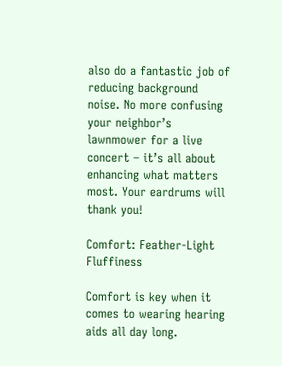also do a fantastic job of reducing background noise. No more confusing your neighbor’s lawnmower for a live concert – it’s all about enhancing what matters most. Your eardrums will thank you!

Comfort: Feather-Light Fluffiness

Comfort is key when it comes to wearing hearing aids all day long.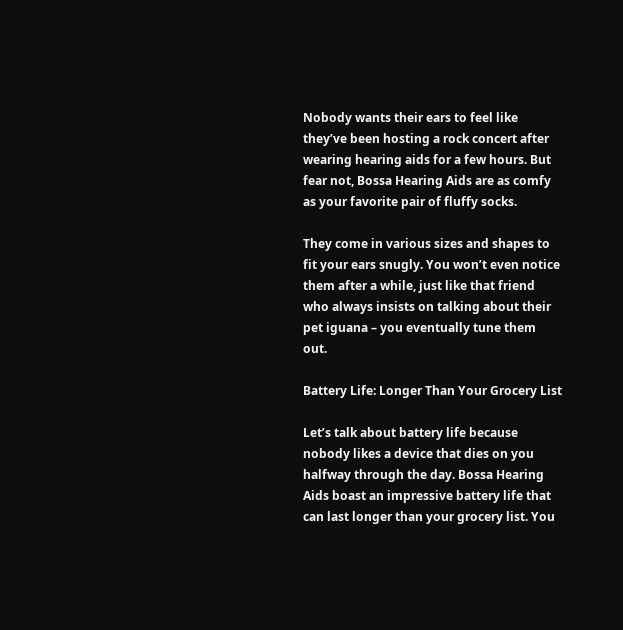Nobody wants their ears to feel like they’ve been hosting a rock concert after wearing hearing aids for a few hours. But fear not, Bossa Hearing Aids are as comfy as your favorite pair of fluffy socks.

They come in various sizes and shapes to fit your ears snugly. You won’t even notice them after a while, just like that friend who always insists on talking about their pet iguana – you eventually tune them out.

Battery Life: Longer Than Your Grocery List

Let’s talk about battery life because nobody likes a device that dies on you halfway through the day. Bossa Hearing Aids boast an impressive battery life that can last longer than your grocery list. You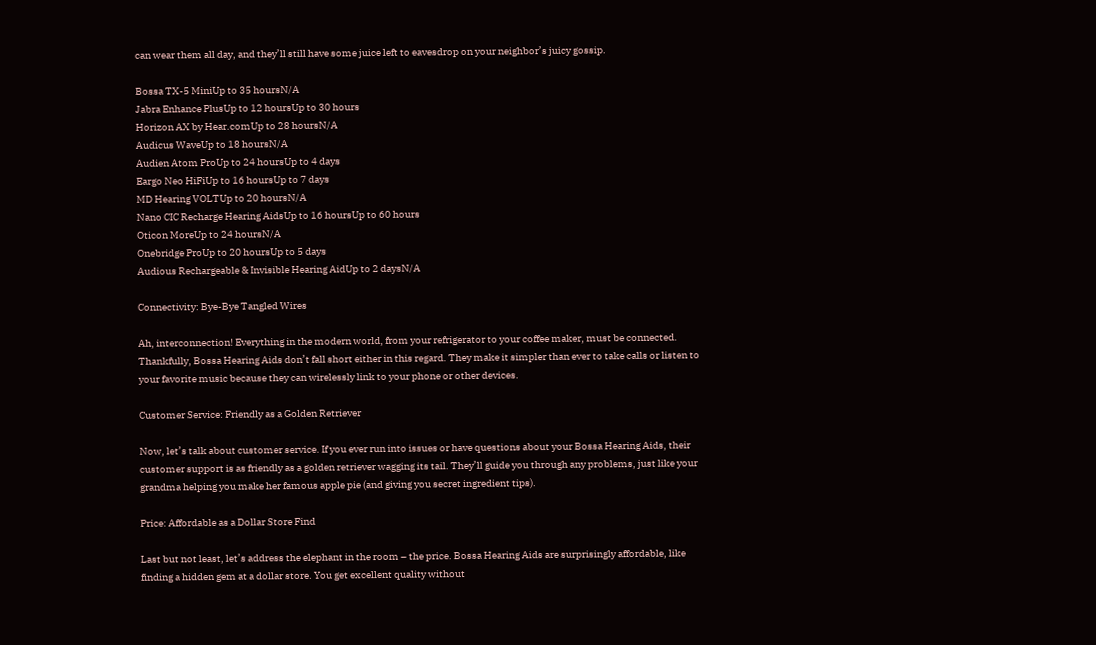can wear them all day, and they’ll still have some juice left to eavesdrop on your neighbor’s juicy gossip.

Bossa TX-5 MiniUp to 35 hoursN/A
Jabra Enhance PlusUp to 12 hoursUp to 30 hours
Horizon AX by Hear.comUp to 28 hoursN/A
Audicus WaveUp to 18 hoursN/A
Audien Atom ProUp to 24 hoursUp to 4 days
Eargo Neo HiFiUp to 16 hoursUp to 7 days
MD Hearing VOLTUp to 20 hoursN/A
Nano CIC Recharge Hearing AidsUp to 16 hoursUp to 60 hours
Oticon MoreUp to 24 hoursN/A
Onebridge ProUp to 20 hoursUp to 5 days
Audious Rechargeable & Invisible Hearing AidUp to 2 daysN/A

Connectivity: Bye-Bye Tangled Wires

Ah, interconnection! Everything in the modern world, from your refrigerator to your coffee maker, must be connected. Thankfully, Bossa Hearing Aids don’t fall short either in this regard. They make it simpler than ever to take calls or listen to your favorite music because they can wirelessly link to your phone or other devices.

Customer Service: Friendly as a Golden Retriever

Now, let’s talk about customer service. If you ever run into issues or have questions about your Bossa Hearing Aids, their customer support is as friendly as a golden retriever wagging its tail. They’ll guide you through any problems, just like your grandma helping you make her famous apple pie (and giving you secret ingredient tips).

Price: Affordable as a Dollar Store Find

Last but not least, let’s address the elephant in the room – the price. Bossa Hearing Aids are surprisingly affordable, like finding a hidden gem at a dollar store. You get excellent quality without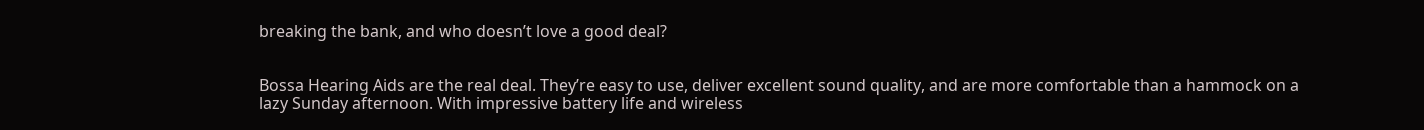breaking the bank, and who doesn’t love a good deal?


Bossa Hearing Aids are the real deal. They’re easy to use, deliver excellent sound quality, and are more comfortable than a hammock on a lazy Sunday afternoon. With impressive battery life and wireless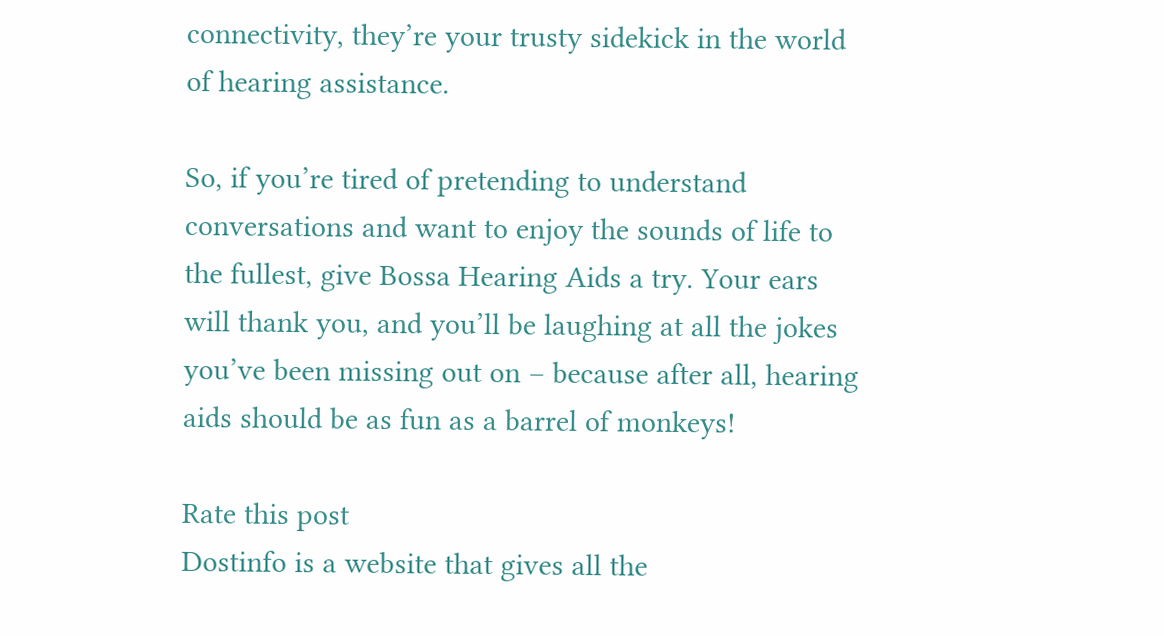connectivity, they’re your trusty sidekick in the world of hearing assistance.

So, if you’re tired of pretending to understand conversations and want to enjoy the sounds of life to the fullest, give Bossa Hearing Aids a try. Your ears will thank you, and you’ll be laughing at all the jokes you’ve been missing out on – because after all, hearing aids should be as fun as a barrel of monkeys!

Rate this post
Dostinfo is a website that gives all the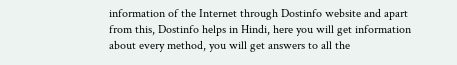information of the Internet through Dostinfo website and apart from this, Dostinfo helps in Hindi, here you will get information about every method, you will get answers to all the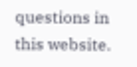questions in this website.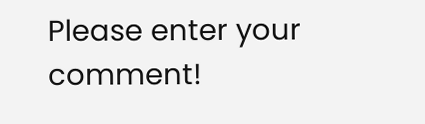Please enter your comment!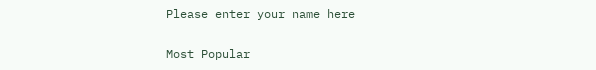Please enter your name here

Most Popular